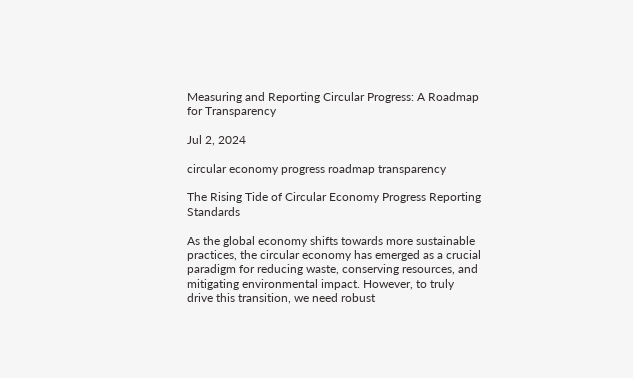Measuring and Reporting Circular Progress: A Roadmap for Transparency

Jul 2, 2024

circular economy progress roadmap transparency

The Rising Tide of Circular Economy Progress Reporting Standards

As the global economy shifts towards more sustainable practices, the circular economy has emerged as a crucial paradigm for reducing waste, conserving resources, and mitigating environmental impact. However, to truly drive this transition, we need robust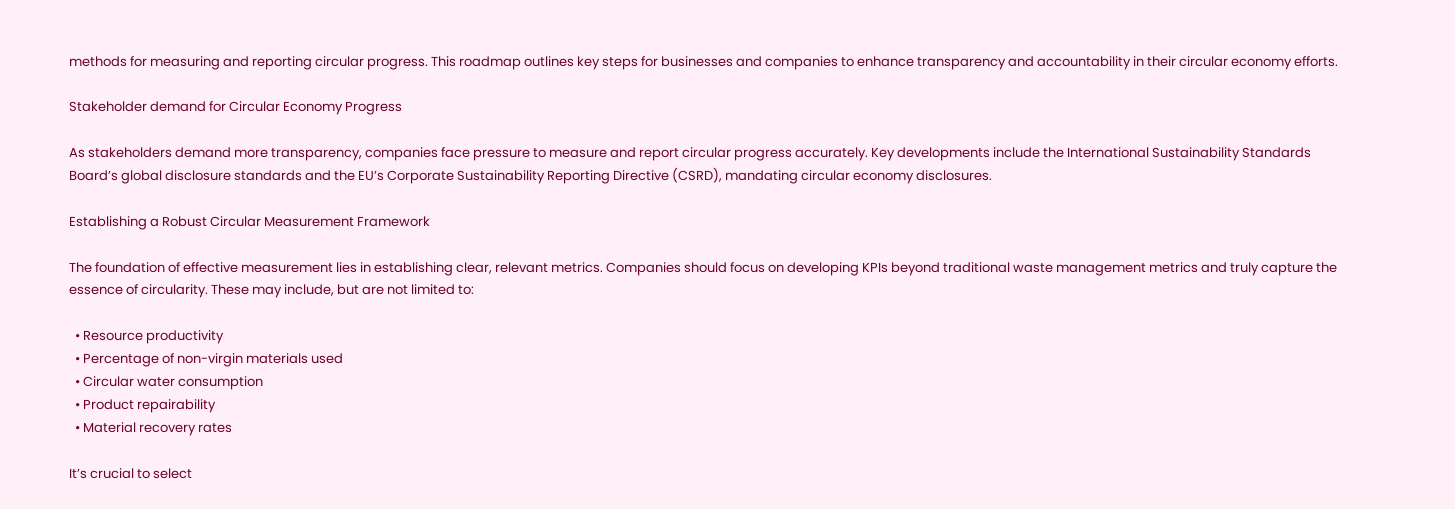methods for measuring and reporting circular progress. This roadmap outlines key steps for businesses and companies to enhance transparency and accountability in their circular economy efforts.

Stakeholder demand for Circular Economy Progress

As stakeholders demand more transparency, companies face pressure to measure and report circular progress accurately. Key developments include the International Sustainability Standards Board’s global disclosure standards and the EU’s Corporate Sustainability Reporting Directive (CSRD), mandating circular economy disclosures.

Establishing a Robust Circular Measurement Framework

The foundation of effective measurement lies in establishing clear, relevant metrics. Companies should focus on developing KPIs beyond traditional waste management metrics and truly capture the essence of circularity. These may include, but are not limited to:

  • Resource productivity
  • Percentage of non-virgin materials used
  • Circular water consumption
  • Product repairability
  • Material recovery rates

It’s crucial to select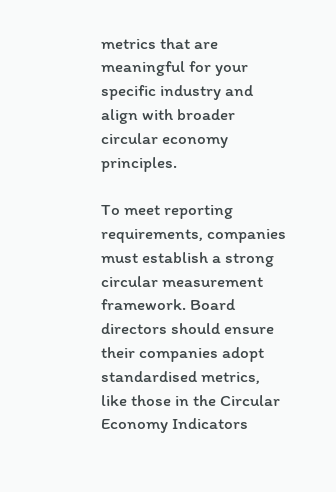metrics that are meaningful for your specific industry and align with broader circular economy principles.

To meet reporting requirements, companies must establish a strong circular measurement framework. Board directors should ensure their companies adopt standardised metrics, like those in the Circular Economy Indicators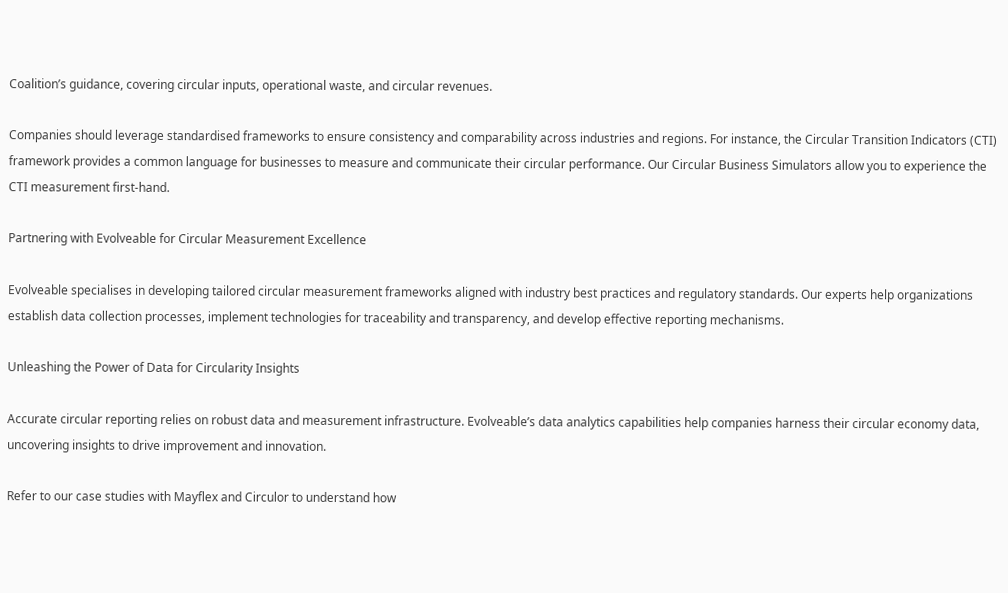Coalition’s guidance, covering circular inputs, operational waste, and circular revenues.

Companies should leverage standardised frameworks to ensure consistency and comparability across industries and regions. For instance, the Circular Transition Indicators (CTI) framework provides a common language for businesses to measure and communicate their circular performance. Our Circular Business Simulators allow you to experience the CTI measurement first-hand.

Partnering with Evolveable for Circular Measurement Excellence

Evolveable specialises in developing tailored circular measurement frameworks aligned with industry best practices and regulatory standards. Our experts help organizations establish data collection processes, implement technologies for traceability and transparency, and develop effective reporting mechanisms.

Unleashing the Power of Data for Circularity Insights

Accurate circular reporting relies on robust data and measurement infrastructure. Evolveable’s data analytics capabilities help companies harness their circular economy data, uncovering insights to drive improvement and innovation.

Refer to our case studies with Mayflex and Circulor to understand how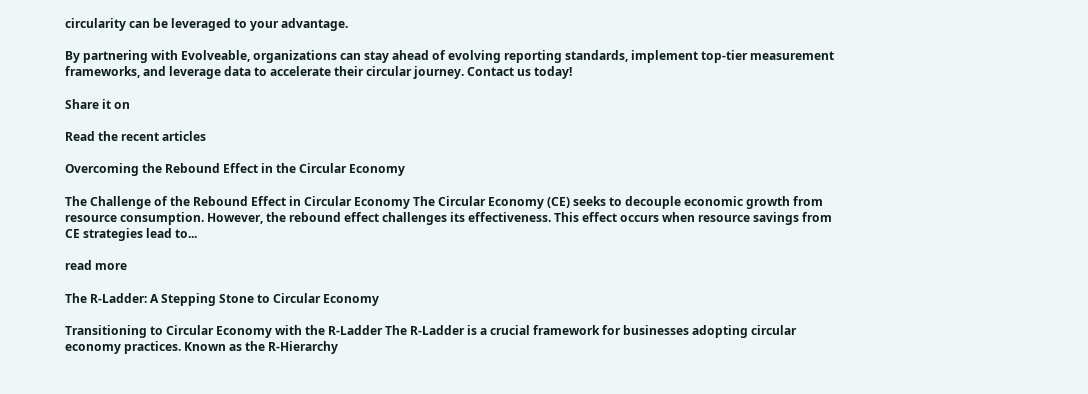circularity can be leveraged to your advantage.

By partnering with Evolveable, organizations can stay ahead of evolving reporting standards, implement top-tier measurement frameworks, and leverage data to accelerate their circular journey. Contact us today!

Share it on

Read the recent articles

Overcoming the Rebound Effect in the Circular Economy

The Challenge of the Rebound Effect in Circular Economy The Circular Economy (CE) seeks to decouple economic growth from resource consumption. However, the rebound effect challenges its effectiveness. This effect occurs when resource savings from CE strategies lead to...

read more

The R-Ladder: A Stepping Stone to Circular Economy

Transitioning to Circular Economy with the R-Ladder The R-Ladder is a crucial framework for businesses adopting circular economy practices. Known as the R-Hierarchy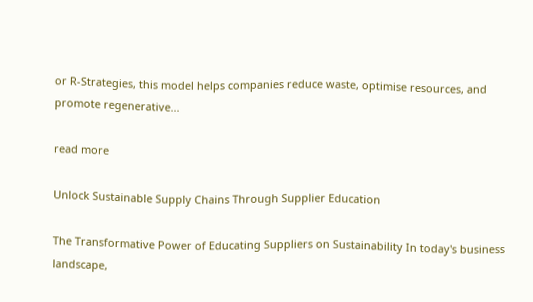or R-Strategies, this model helps companies reduce waste, optimise resources, and promote regenerative...

read more

Unlock Sustainable Supply Chains Through Supplier Education

The Transformative Power of Educating Suppliers on Sustainability In today's business landscape,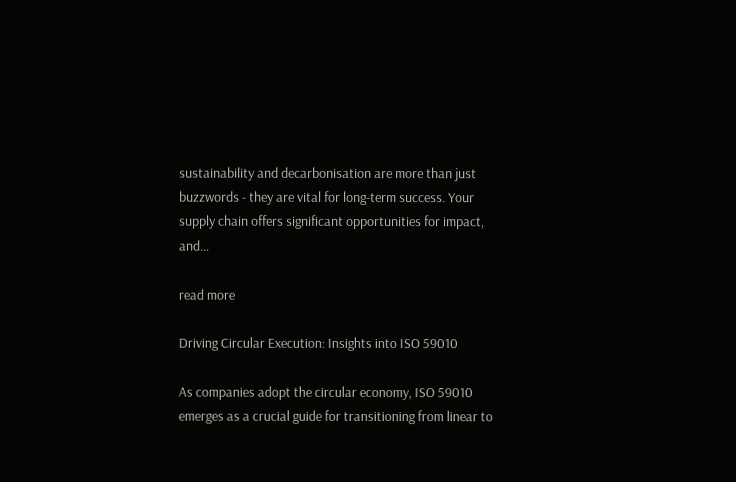sustainability and decarbonisation are more than just buzzwords - they are vital for long-term success. Your supply chain offers significant opportunities for impact, and...

read more

Driving Circular Execution: Insights into ISO 59010

As companies adopt the circular economy, ISO 59010 emerges as a crucial guide for transitioning from linear to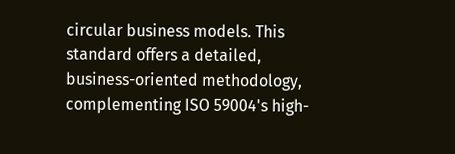circular business models. This standard offers a detailed, business-oriented methodology, complementing ISO 59004's high-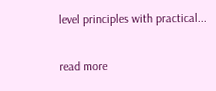level principles with practical...

read more